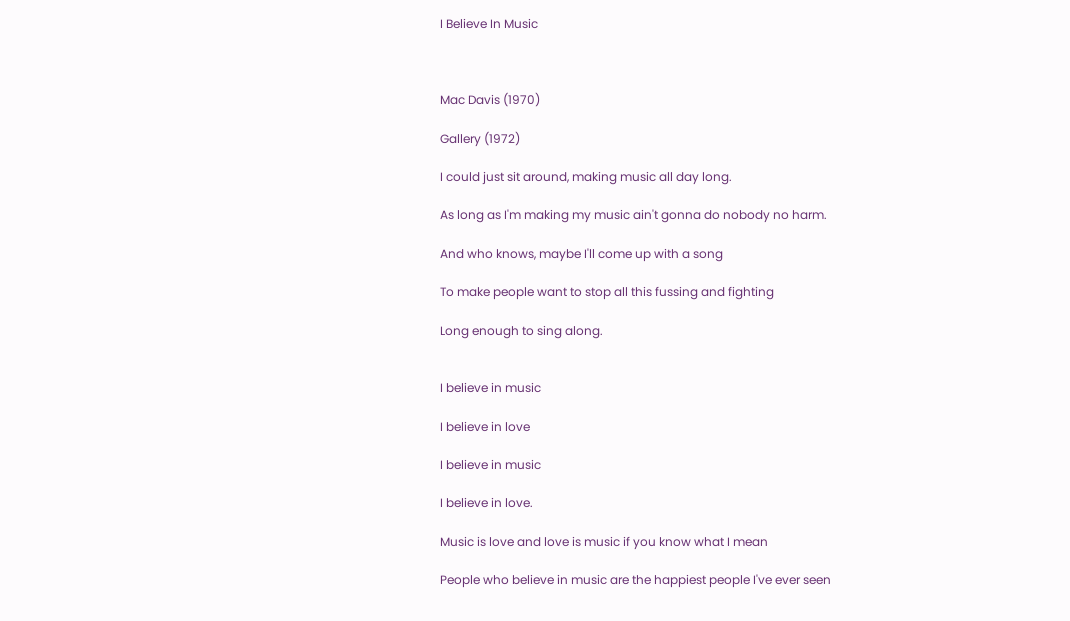I Believe In Music



Mac Davis (1970)

Gallery (1972)

I could just sit around, making music all day long.

As long as I'm making my music ain't gonna do nobody no harm.

And who knows, maybe I'll come up with a song

To make people want to stop all this fussing and fighting

Long enough to sing along.


I believe in music

I believe in love

I believe in music

I believe in love.

Music is love and love is music if you know what I mean

People who believe in music are the happiest people I've ever seen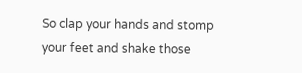So clap your hands and stomp your feet and shake those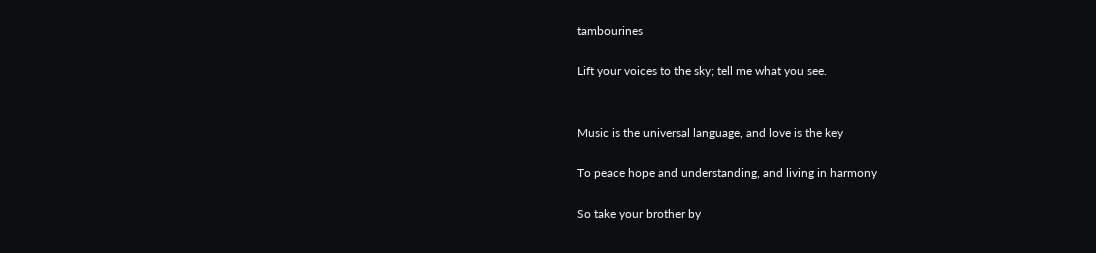tambourines

Lift your voices to the sky; tell me what you see.


Music is the universal language, and love is the key

To peace hope and understanding, and living in harmony

So take your brother by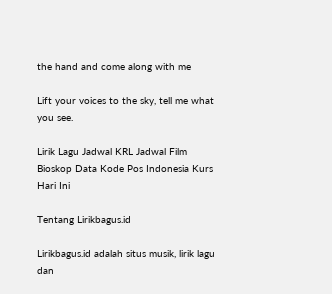the hand and come along with me

Lift your voices to the sky, tell me what you see.

Lirik Lagu Jadwal KRL Jadwal Film Bioskop Data Kode Pos Indonesia Kurs Hari Ini

Tentang Lirikbagus.id

Lirikbagus.id adalah situs musik, lirik lagu dan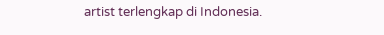artist terlengkap di Indonesia.